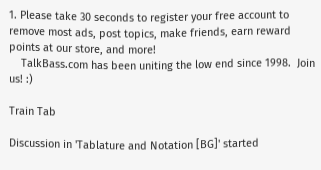1. Please take 30 seconds to register your free account to remove most ads, post topics, make friends, earn reward points at our store, and more!
    TalkBass.com has been uniting the low end since 1998.  Join us! :)

Train Tab

Discussion in 'Tablature and Notation [BG]' started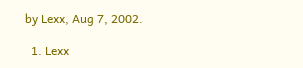by Lexx, Aug 7, 2002.

  1. Lexx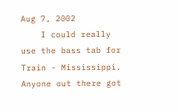Aug 7, 2002
    I could really use the bass tab for Train - Mississippi. Anyone out there got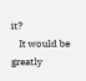it?
    It would be greatly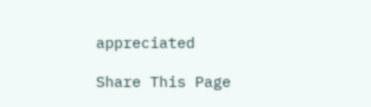appreciated

Share This Page